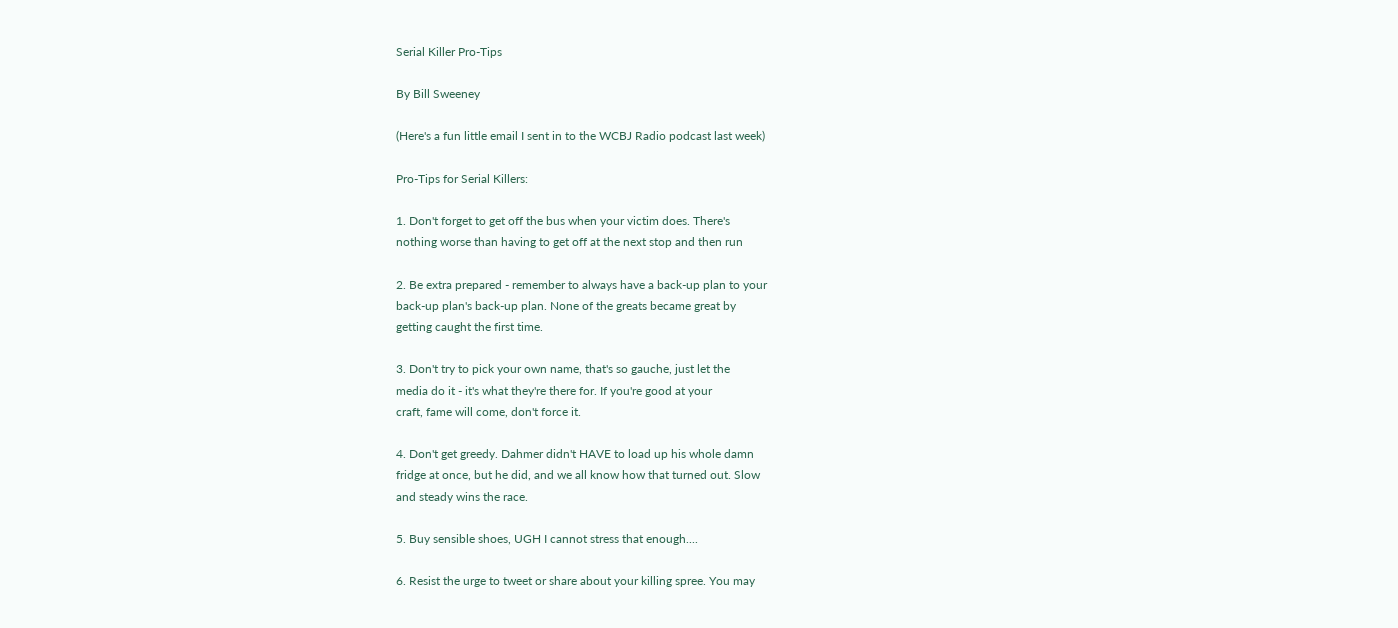Serial Killer Pro-Tips

By Bill Sweeney

(Here's a fun little email I sent in to the WCBJ Radio podcast last week)

Pro-Tips for Serial Killers:

1. Don't forget to get off the bus when your victim does. There's
nothing worse than having to get off at the next stop and then run

2. Be extra prepared - remember to always have a back-up plan to your
back-up plan's back-up plan. None of the greats became great by
getting caught the first time.

3. Don't try to pick your own name, that's so gauche, just let the
media do it - it's what they're there for. If you're good at your
craft, fame will come, don't force it.

4. Don't get greedy. Dahmer didn't HAVE to load up his whole damn
fridge at once, but he did, and we all know how that turned out. Slow
and steady wins the race.

5. Buy sensible shoes, UGH I cannot stress that enough....

6. Resist the urge to tweet or share about your killing spree. You may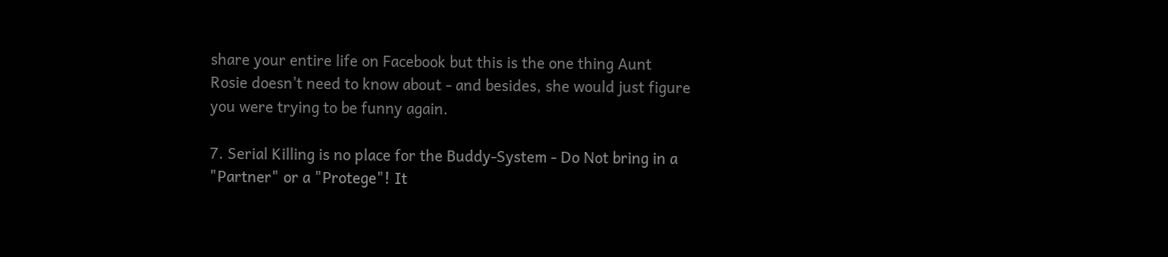share your entire life on Facebook but this is the one thing Aunt
Rosie doesn't need to know about - and besides, she would just figure
you were trying to be funny again.

7. Serial Killing is no place for the Buddy-System - Do Not bring in a
"Partner" or a "Protege"! It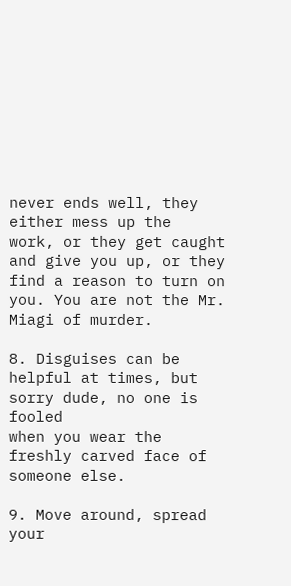never ends well, they either mess up the
work, or they get caught and give you up, or they find a reason to turn on
you. You are not the Mr. Miagi of murder.

8. Disguises can be helpful at times, but sorry dude, no one is fooled
when you wear the freshly carved face of someone else.

9. Move around, spread your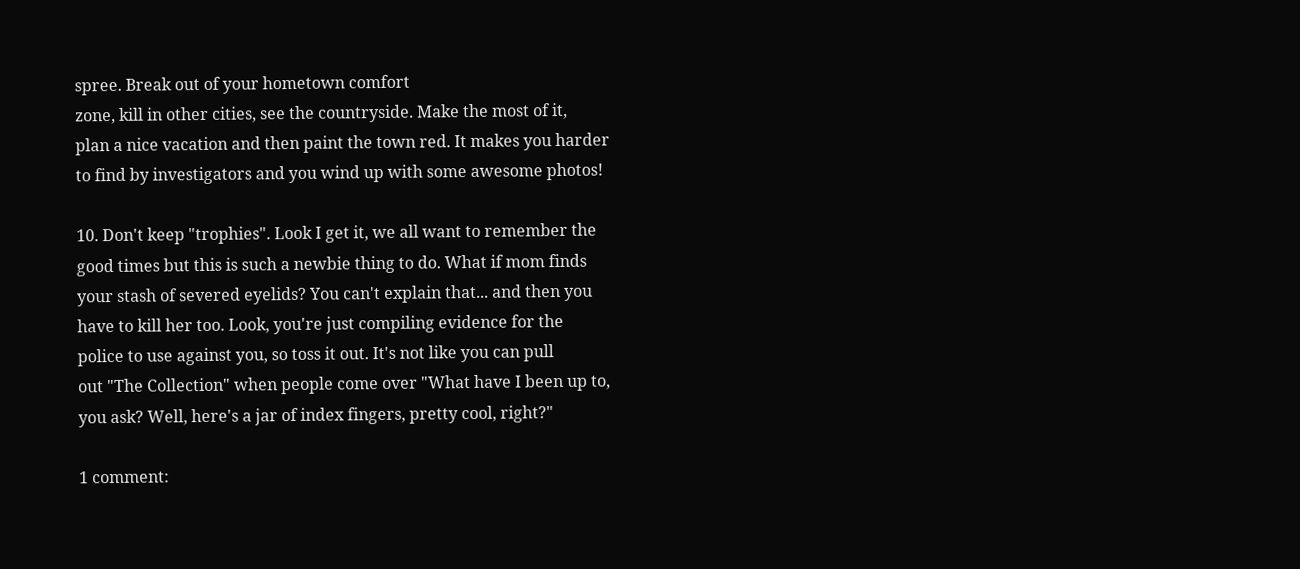spree. Break out of your hometown comfort
zone, kill in other cities, see the countryside. Make the most of it,
plan a nice vacation and then paint the town red. It makes you harder
to find by investigators and you wind up with some awesome photos!

10. Don't keep "trophies". Look I get it, we all want to remember the
good times but this is such a newbie thing to do. What if mom finds
your stash of severed eyelids? You can't explain that... and then you
have to kill her too. Look, you're just compiling evidence for the
police to use against you, so toss it out. It's not like you can pull
out "The Collection" when people come over "What have I been up to,
you ask? Well, here's a jar of index fingers, pretty cool, right?"

1 comment: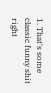1. That's some classic funny shit right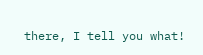there, I tell you what!